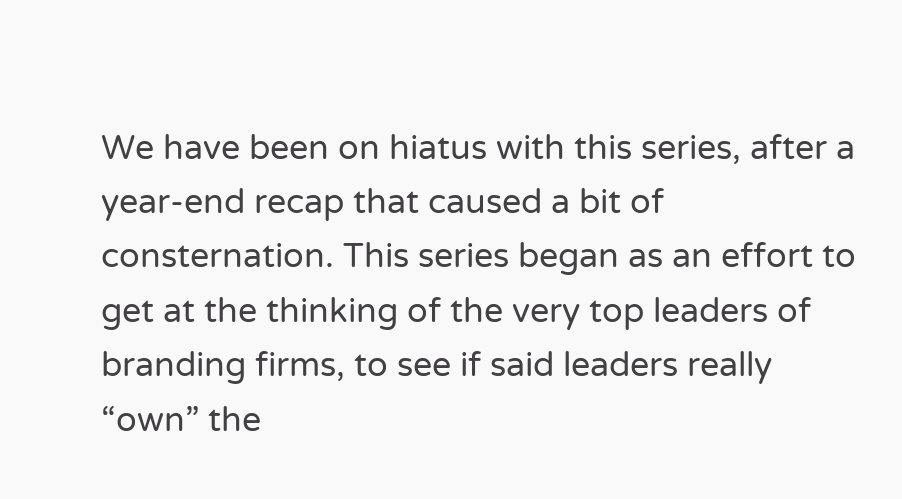We have been on hiatus with this series, after a year-end recap that caused a bit of consternation. This series began as an effort to get at the thinking of the very top leaders of branding firms, to see if said leaders really “own” the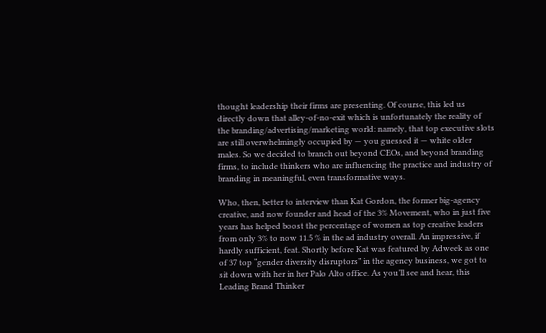thought leadership their firms are presenting. Of course, this led us directly down that alley-of-no-exit which is unfortunately the reality of the branding/advertising/marketing world: namely, that top executive slots are still overwhelmingly occupied by — you guessed it — white older males. So we decided to branch out beyond CEOs, and beyond branding firms, to include thinkers who are influencing the practice and industry of branding in meaningful, even transformative ways.

Who, then, better to interview than Kat Gordon, the former big-agency creative, and now founder and head of the 3% Movement, who in just five years has helped boost the percentage of women as top creative leaders from only 3% to now 11.5 % in the ad industry overall. An impressive, if hardly sufficient, feat. Shortly before Kat was featured by Adweek as one of 37 top “gender diversity disruptors” in the agency business, we got to sit down with her in her Palo Alto office. As you’ll see and hear, this Leading Brand Thinker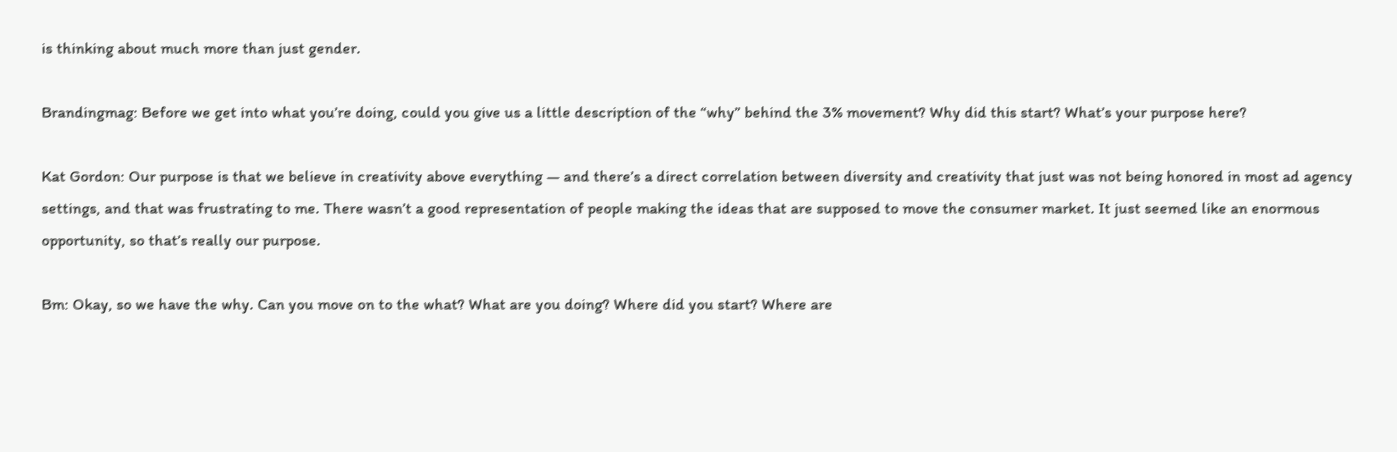is thinking about much more than just gender.

Brandingmag: Before we get into what you’re doing, could you give us a little description of the “why” behind the 3% movement? Why did this start? What’s your purpose here?

Kat Gordon: Our purpose is that we believe in creativity above everything — and there’s a direct correlation between diversity and creativity that just was not being honored in most ad agency settings, and that was frustrating to me. There wasn’t a good representation of people making the ideas that are supposed to move the consumer market. It just seemed like an enormous opportunity, so that’s really our purpose.

Bm: Okay, so we have the why. Can you move on to the what? What are you doing? Where did you start? Where are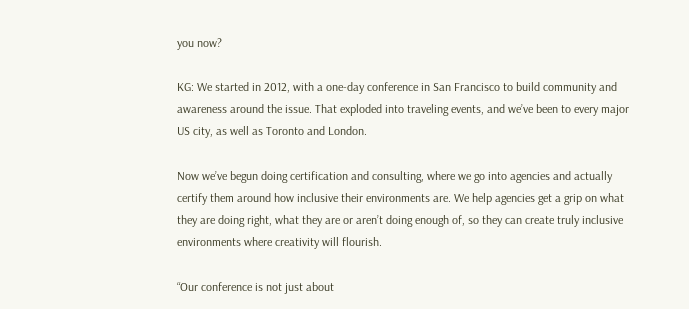you now?

KG: We started in 2012, with a one-day conference in San Francisco to build community and awareness around the issue. That exploded into traveling events, and we’ve been to every major US city, as well as Toronto and London.

Now we’ve begun doing certification and consulting, where we go into agencies and actually certify them around how inclusive their environments are. We help agencies get a grip on what they are doing right, what they are or aren’t doing enough of, so they can create truly inclusive environments where creativity will flourish.

“Our conference is not just about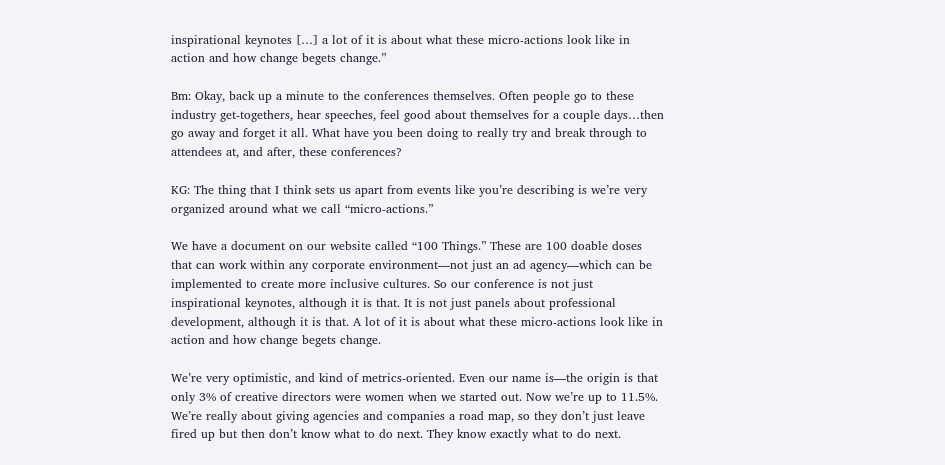inspirational keynotes […] a lot of it is about what these micro-actions look like in action and how change begets change.”

Bm: Okay, back up a minute to the conferences themselves. Often people go to these industry get-togethers, hear speeches, feel good about themselves for a couple days…then go away and forget it all. What have you been doing to really try and break through to attendees at, and after, these conferences?

KG: The thing that I think sets us apart from events like you’re describing is we’re very organized around what we call “micro-actions.”

We have a document on our website called “100 Things.” These are 100 doable doses that can work within any corporate environment—not just an ad agency—which can be implemented to create more inclusive cultures. So our conference is not just inspirational keynotes, although it is that. It is not just panels about professional development, although it is that. A lot of it is about what these micro-actions look like in action and how change begets change.

We’re very optimistic, and kind of metrics-oriented. Even our name is—the origin is that only 3% of creative directors were women when we started out. Now we’re up to 11.5%. We’re really about giving agencies and companies a road map, so they don’t just leave fired up but then don’t know what to do next. They know exactly what to do next.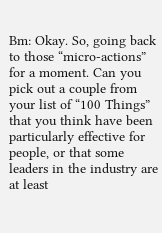Bm: Okay. So, going back to those “micro-actions” for a moment. Can you pick out a couple from your list of “100 Things” that you think have been particularly effective for people, or that some leaders in the industry are at least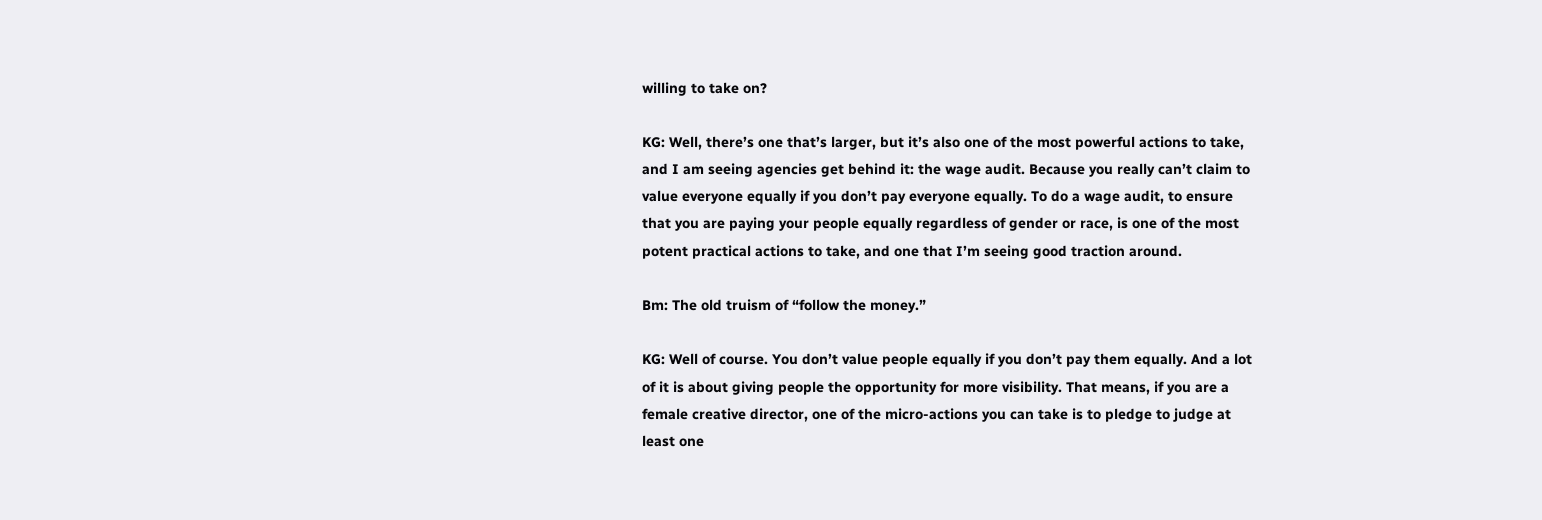willing to take on?

KG: Well, there’s one that’s larger, but it’s also one of the most powerful actions to take, and I am seeing agencies get behind it: the wage audit. Because you really can’t claim to value everyone equally if you don’t pay everyone equally. To do a wage audit, to ensure that you are paying your people equally regardless of gender or race, is one of the most potent practical actions to take, and one that I’m seeing good traction around.

Bm: The old truism of “follow the money.”

KG: Well of course. You don’t value people equally if you don’t pay them equally. And a lot of it is about giving people the opportunity for more visibility. That means, if you are a female creative director, one of the micro-actions you can take is to pledge to judge at least one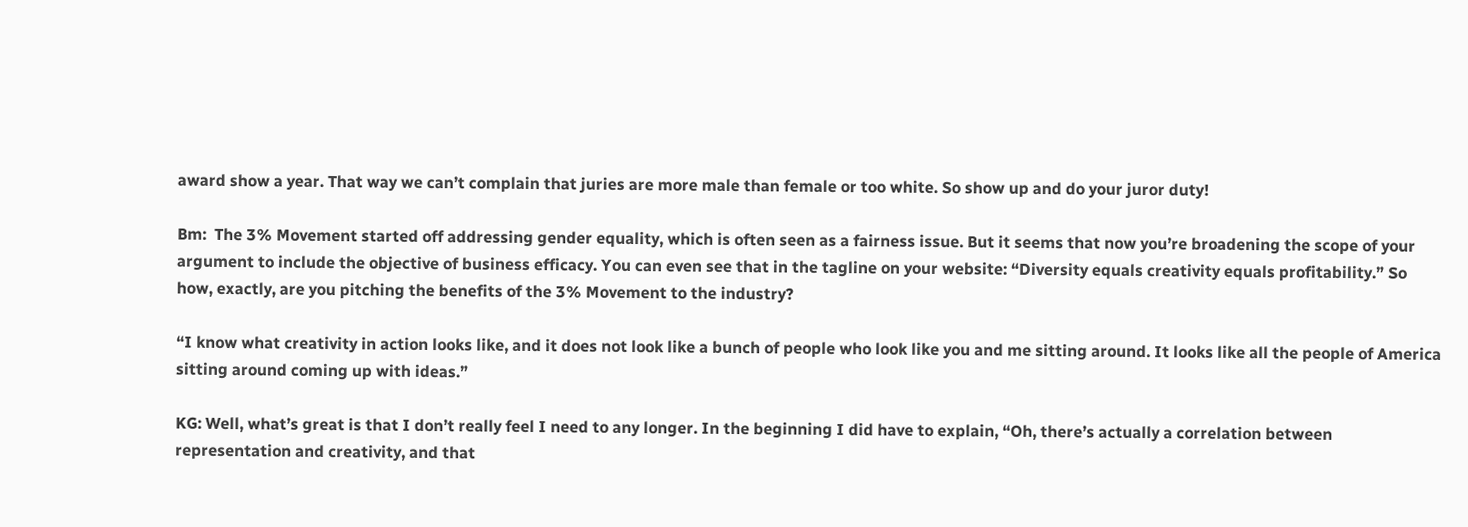award show a year. That way we can’t complain that juries are more male than female or too white. So show up and do your juror duty!

Bm:  The 3% Movement started off addressing gender equality, which is often seen as a fairness issue. But it seems that now you’re broadening the scope of your argument to include the objective of business efficacy. You can even see that in the tagline on your website: “Diversity equals creativity equals profitability.” So how, exactly, are you pitching the benefits of the 3% Movement to the industry?

“I know what creativity in action looks like, and it does not look like a bunch of people who look like you and me sitting around. It looks like all the people of America sitting around coming up with ideas.”

KG: Well, what’s great is that I don’t really feel I need to any longer. In the beginning I did have to explain, “Oh, there’s actually a correlation between representation and creativity, and that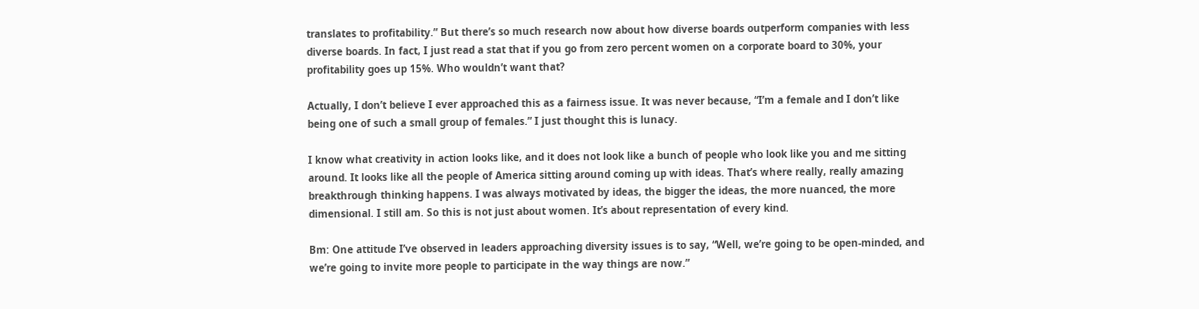translates to profitability.” But there’s so much research now about how diverse boards outperform companies with less diverse boards. In fact, I just read a stat that if you go from zero percent women on a corporate board to 30%, your profitability goes up 15%. Who wouldn’t want that?

Actually, I don’t believe I ever approached this as a fairness issue. It was never because, “I’m a female and I don’t like being one of such a small group of females.” I just thought this is lunacy.

I know what creativity in action looks like, and it does not look like a bunch of people who look like you and me sitting around. It looks like all the people of America sitting around coming up with ideas. That’s where really, really amazing breakthrough thinking happens. I was always motivated by ideas, the bigger the ideas, the more nuanced, the more dimensional. I still am. So this is not just about women. It’s about representation of every kind.

Bm: One attitude I’ve observed in leaders approaching diversity issues is to say, “Well, we’re going to be open-minded, and we’re going to invite more people to participate in the way things are now.”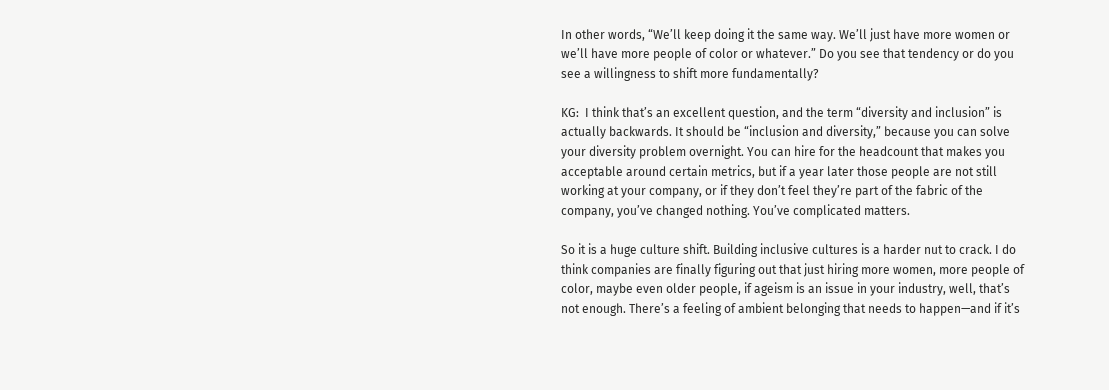In other words, “We’ll keep doing it the same way. We’ll just have more women or we’ll have more people of color or whatever.” Do you see that tendency or do you see a willingness to shift more fundamentally?

KG:  I think that’s an excellent question, and the term “diversity and inclusion” is actually backwards. It should be “inclusion and diversity,” because you can solve your diversity problem overnight. You can hire for the headcount that makes you acceptable around certain metrics, but if a year later those people are not still working at your company, or if they don’t feel they’re part of the fabric of the company, you’ve changed nothing. You’ve complicated matters.

So it is a huge culture shift. Building inclusive cultures is a harder nut to crack. I do think companies are finally figuring out that just hiring more women, more people of color, maybe even older people, if ageism is an issue in your industry, well, that’s not enough. There’s a feeling of ambient belonging that needs to happen—and if it’s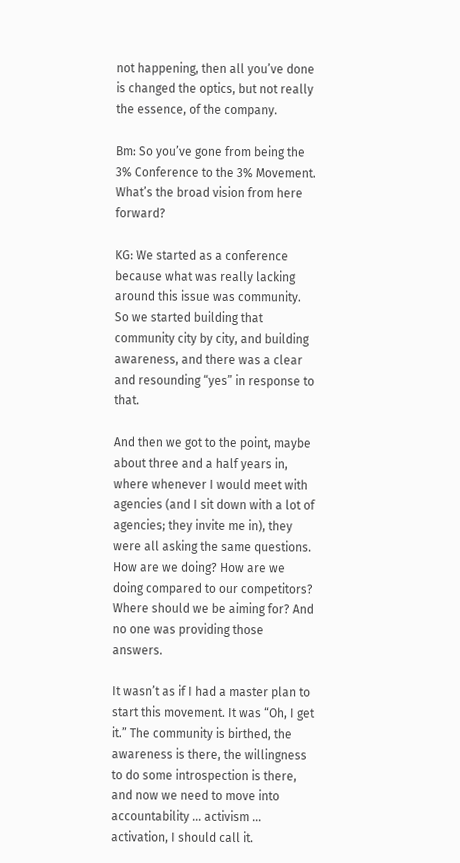not happening, then all you’ve done is changed the optics, but not really the essence, of the company.

Bm: So you’ve gone from being the 3% Conference to the 3% Movement. What’s the broad vision from here forward?

KG: We started as a conference because what was really lacking around this issue was community. So we started building that community city by city, and building awareness, and there was a clear and resounding “yes” in response to that.

And then we got to the point, maybe about three and a half years in, where whenever I would meet with agencies (and I sit down with a lot of agencies; they invite me in), they were all asking the same questions. How are we doing? How are we doing compared to our competitors? Where should we be aiming for? And no one was providing those answers.

It wasn’t as if I had a master plan to start this movement. It was “Oh, I get it.” The community is birthed, the awareness is there, the willingness to do some introspection is there, and now we need to move into accountability … activism … activation, I should call it.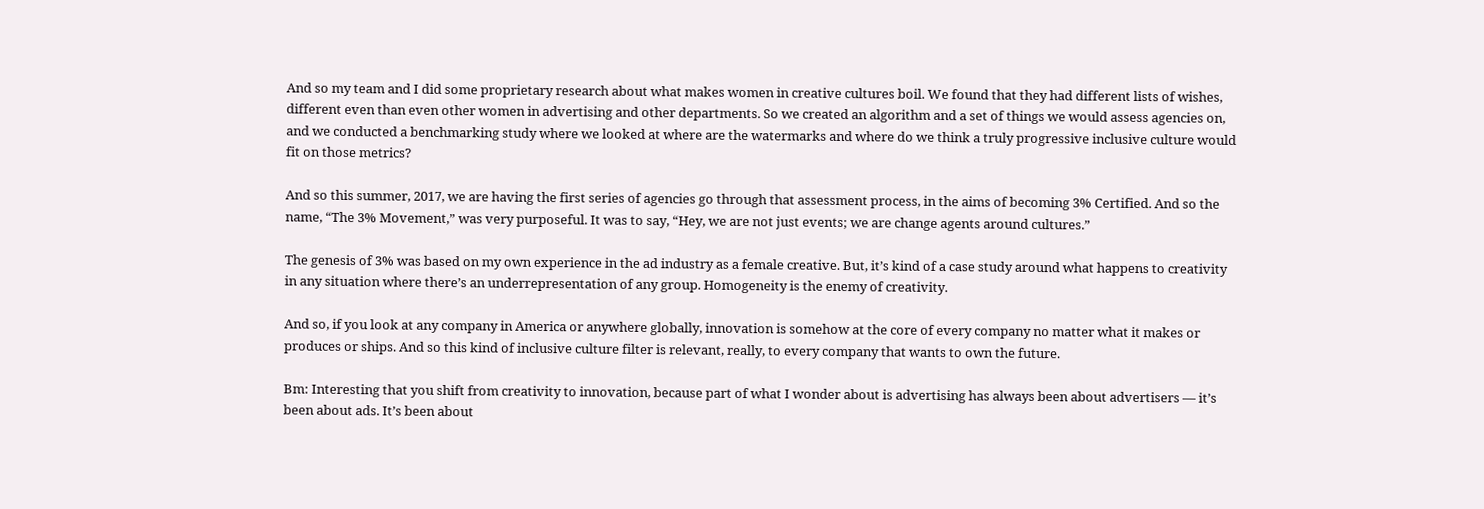And so my team and I did some proprietary research about what makes women in creative cultures boil. We found that they had different lists of wishes, different even than even other women in advertising and other departments. So we created an algorithm and a set of things we would assess agencies on, and we conducted a benchmarking study where we looked at where are the watermarks and where do we think a truly progressive inclusive culture would fit on those metrics?

And so this summer, 2017, we are having the first series of agencies go through that assessment process, in the aims of becoming 3% Certified. And so the name, “The 3% Movement,” was very purposeful. It was to say, “Hey, we are not just events; we are change agents around cultures.”

The genesis of 3% was based on my own experience in the ad industry as a female creative. But, it’s kind of a case study around what happens to creativity in any situation where there’s an underrepresentation of any group. Homogeneity is the enemy of creativity.

And so, if you look at any company in America or anywhere globally, innovation is somehow at the core of every company no matter what it makes or produces or ships. And so this kind of inclusive culture filter is relevant, really, to every company that wants to own the future.

Bm: Interesting that you shift from creativity to innovation, because part of what I wonder about is advertising has always been about advertisers — it’s been about ads. It’s been about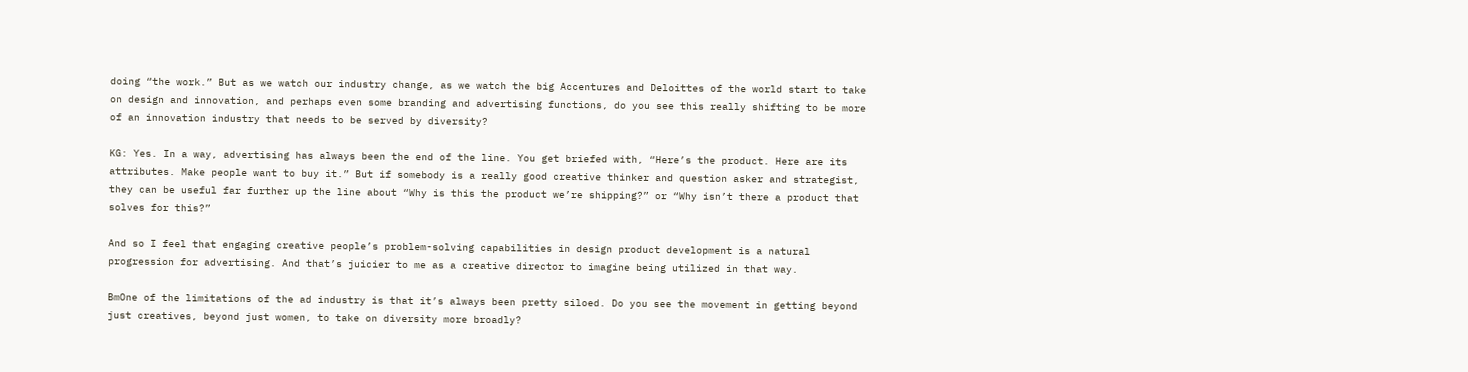doing “the work.” But as we watch our industry change, as we watch the big Accentures and Deloittes of the world start to take on design and innovation, and perhaps even some branding and advertising functions, do you see this really shifting to be more of an innovation industry that needs to be served by diversity?

KG: Yes. In a way, advertising has always been the end of the line. You get briefed with, “Here’s the product. Here are its attributes. Make people want to buy it.” But if somebody is a really good creative thinker and question asker and strategist, they can be useful far further up the line about “Why is this the product we’re shipping?” or “Why isn’t there a product that solves for this?”

And so I feel that engaging creative people’s problem-solving capabilities in design product development is a natural progression for advertising. And that’s juicier to me as a creative director to imagine being utilized in that way.

BmOne of the limitations of the ad industry is that it’s always been pretty siloed. Do you see the movement in getting beyond just creatives, beyond just women, to take on diversity more broadly?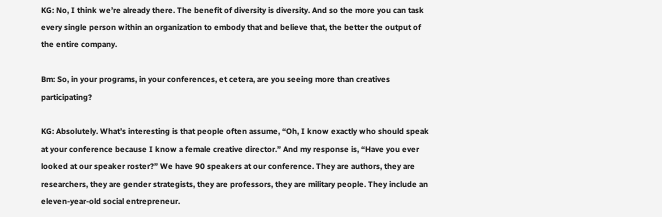KG: No, I think we’re already there. The benefit of diversity is diversity. And so the more you can task every single person within an organization to embody that and believe that, the better the output of the entire company.

Bm: So, in your programs, in your conferences, et cetera, are you seeing more than creatives participating?

KG: Absolutely. What’s interesting is that people often assume, “Oh, I know exactly who should speak at your conference because I know a female creative director.” And my response is, “Have you ever looked at our speaker roster?” We have 90 speakers at our conference. They are authors, they are researchers, they are gender strategists, they are professors, they are military people. They include an eleven-year-old social entrepreneur.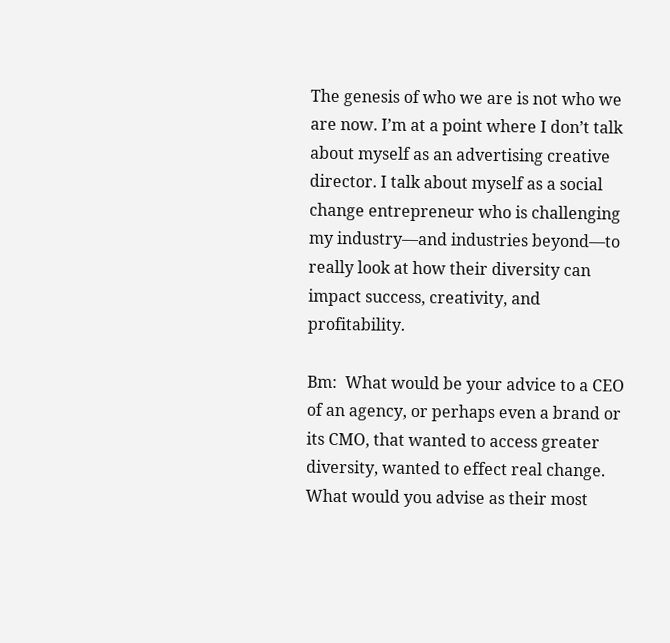The genesis of who we are is not who we are now. I’m at a point where I don’t talk about myself as an advertising creative director. I talk about myself as a social change entrepreneur who is challenging my industry—and industries beyond—to really look at how their diversity can impact success, creativity, and profitability.

Bm:  What would be your advice to a CEO of an agency, or perhaps even a brand or its CMO, that wanted to access greater diversity, wanted to effect real change. What would you advise as their most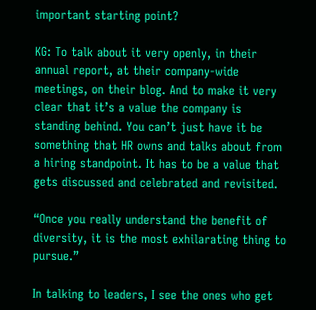important starting point?

KG: To talk about it very openly, in their annual report, at their company-wide meetings, on their blog. And to make it very clear that it’s a value the company is standing behind. You can’t just have it be something that HR owns and talks about from a hiring standpoint. It has to be a value that gets discussed and celebrated and revisited.

“Once you really understand the benefit of diversity, it is the most exhilarating thing to pursue.”

In talking to leaders, I see the ones who get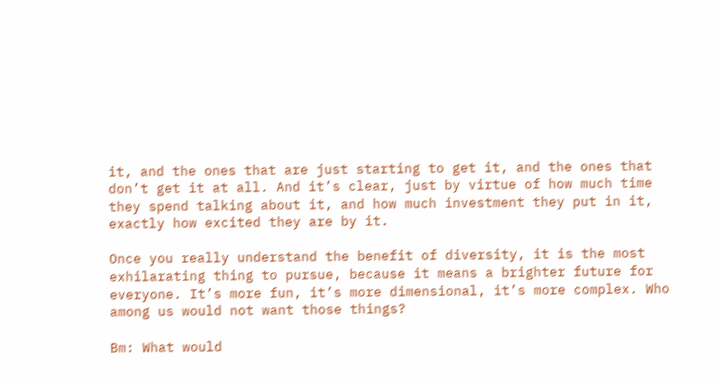it, and the ones that are just starting to get it, and the ones that don’t get it at all. And it’s clear, just by virtue of how much time they spend talking about it, and how much investment they put in it, exactly how excited they are by it.

Once you really understand the benefit of diversity, it is the most exhilarating thing to pursue, because it means a brighter future for everyone. It’s more fun, it’s more dimensional, it’s more complex. Who among us would not want those things?

Bm: What would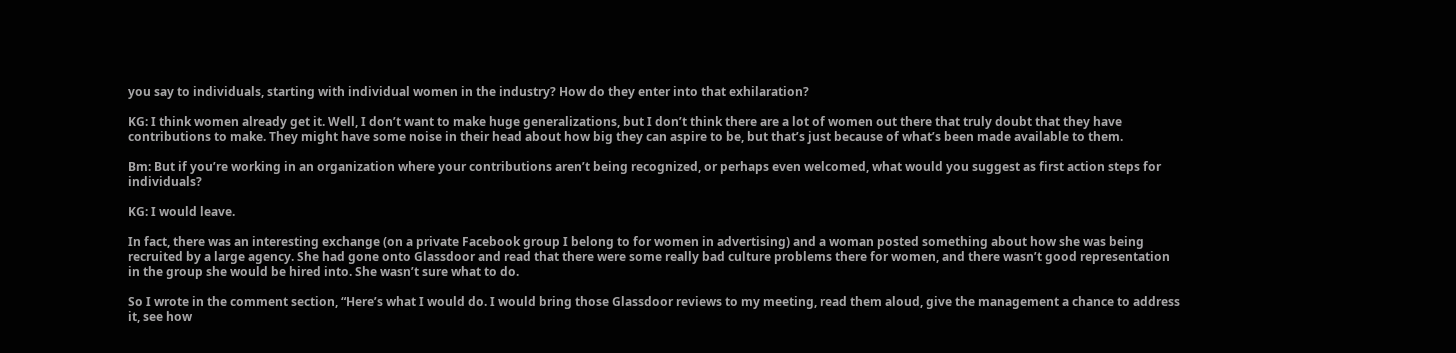you say to individuals, starting with individual women in the industry? How do they enter into that exhilaration?

KG: I think women already get it. Well, I don’t want to make huge generalizations, but I don’t think there are a lot of women out there that truly doubt that they have contributions to make. They might have some noise in their head about how big they can aspire to be, but that’s just because of what’s been made available to them.

Bm: But if you’re working in an organization where your contributions aren’t being recognized, or perhaps even welcomed, what would you suggest as first action steps for individuals?

KG: I would leave.

In fact, there was an interesting exchange (on a private Facebook group I belong to for women in advertising) and a woman posted something about how she was being recruited by a large agency. She had gone onto Glassdoor and read that there were some really bad culture problems there for women, and there wasn’t good representation in the group she would be hired into. She wasn’t sure what to do.

So I wrote in the comment section, “Here’s what I would do. I would bring those Glassdoor reviews to my meeting, read them aloud, give the management a chance to address it, see how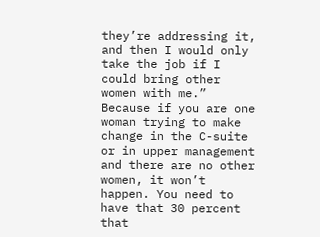they’re addressing it, and then I would only take the job if I could bring other women with me.” Because if you are one woman trying to make change in the C-suite or in upper management and there are no other women, it won’t happen. You need to have that 30 percent that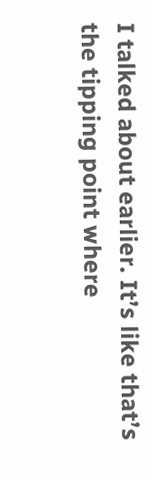I talked about earlier. It’s like that’s the tipping point where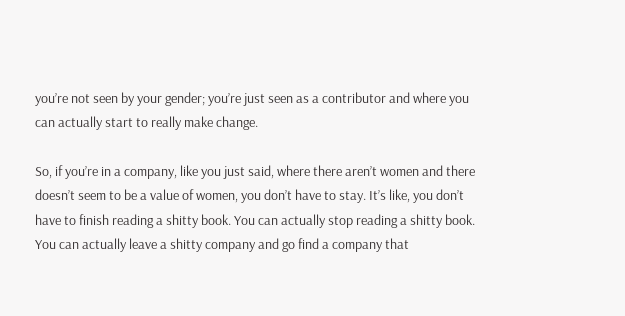you’re not seen by your gender; you’re just seen as a contributor and where you can actually start to really make change.

So, if you’re in a company, like you just said, where there aren’t women and there doesn’t seem to be a value of women, you don’t have to stay. It’s like, you don’t have to finish reading a shitty book. You can actually stop reading a shitty book. You can actually leave a shitty company and go find a company that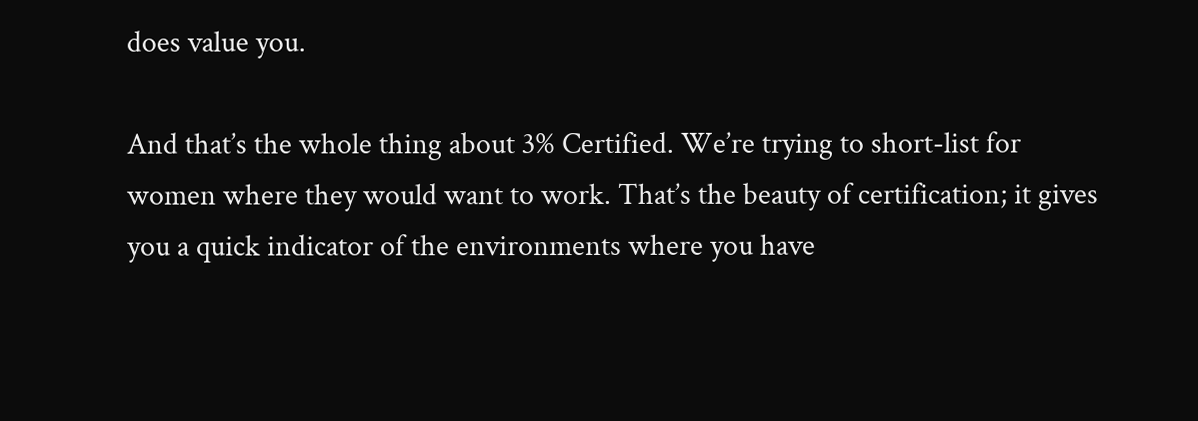does value you.

And that’s the whole thing about 3% Certified. We’re trying to short-list for women where they would want to work. That’s the beauty of certification; it gives you a quick indicator of the environments where you have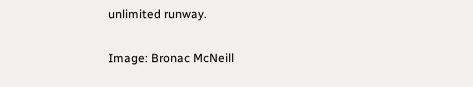unlimited runway.

Image: Bronac McNeill